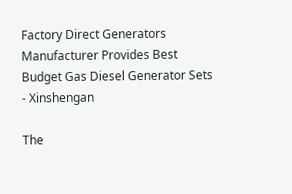Factory Direct Generators Manufacturer Provides Best Budget Gas Diesel Generator Sets - Xinshengan

The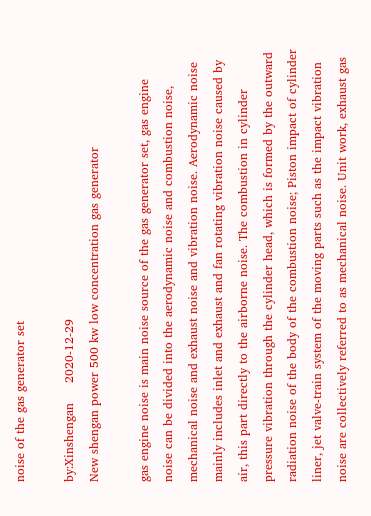noise of the gas generator set

by:Xinshengan     2020-12-29
New shengan power 500 kw low concentration gas generator

gas engine noise is main noise source of the gas generator set, gas engine noise can be divided into the aerodynamic noise and combustion noise, mechanical noise and exhaust noise and vibration noise. Aerodynamic noise mainly includes inlet and exhaust and fan rotating vibration noise caused by air, this part directly to the airborne noise. The combustion in cylinder pressure vibration through the cylinder head, which is formed by the outward radiation noise of the body of the combustion noise; Piston impact of cylinder liner, jet valve-train system of the moving parts such as the impact vibration noise are collectively referred to as mechanical noise. Unit work, exhaust gas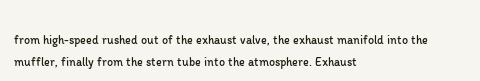from high-speed rushed out of the exhaust valve, the exhaust manifold into the muffler, finally from the stern tube into the atmosphere. Exhaust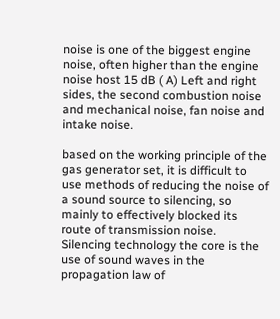noise is one of the biggest engine noise, often higher than the engine noise host 15 dB ( A) Left and right sides, the second combustion noise and mechanical noise, fan noise and intake noise.

based on the working principle of the gas generator set, it is difficult to use methods of reducing the noise of a sound source to silencing, so mainly to effectively blocked its route of transmission noise. Silencing technology the core is the use of sound waves in the propagation law of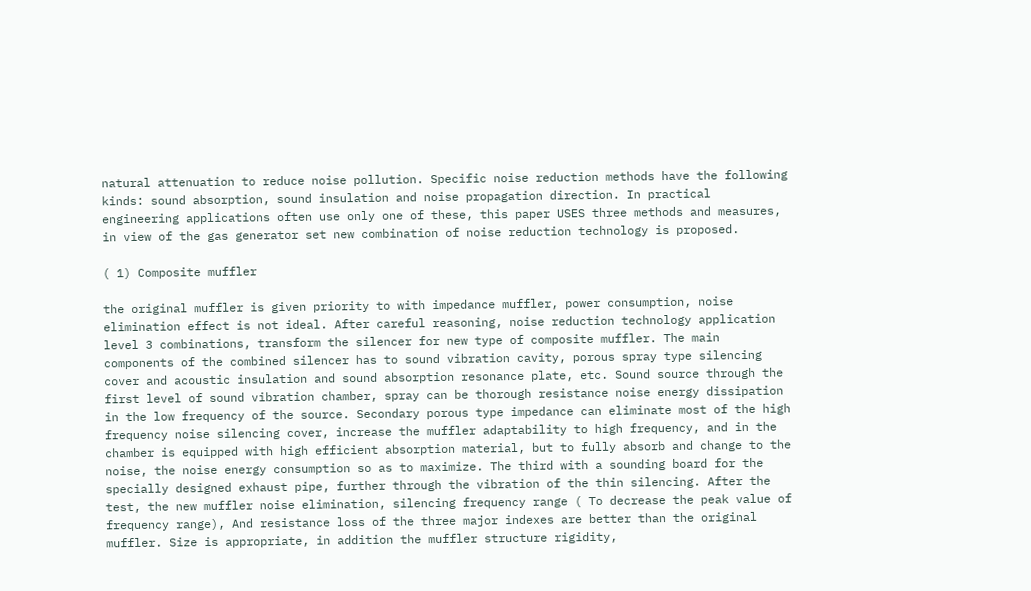natural attenuation to reduce noise pollution. Specific noise reduction methods have the following kinds: sound absorption, sound insulation and noise propagation direction. In practical engineering applications often use only one of these, this paper USES three methods and measures, in view of the gas generator set new combination of noise reduction technology is proposed.

( 1) Composite muffler

the original muffler is given priority to with impedance muffler, power consumption, noise elimination effect is not ideal. After careful reasoning, noise reduction technology application level 3 combinations, transform the silencer for new type of composite muffler. The main components of the combined silencer has to sound vibration cavity, porous spray type silencing cover and acoustic insulation and sound absorption resonance plate, etc. Sound source through the first level of sound vibration chamber, spray can be thorough resistance noise energy dissipation in the low frequency of the source. Secondary porous type impedance can eliminate most of the high frequency noise silencing cover, increase the muffler adaptability to high frequency, and in the chamber is equipped with high efficient absorption material, but to fully absorb and change to the noise, the noise energy consumption so as to maximize. The third with a sounding board for the specially designed exhaust pipe, further through the vibration of the thin silencing. After the test, the new muffler noise elimination, silencing frequency range ( To decrease the peak value of frequency range), And resistance loss of the three major indexes are better than the original muffler. Size is appropriate, in addition the muffler structure rigidity,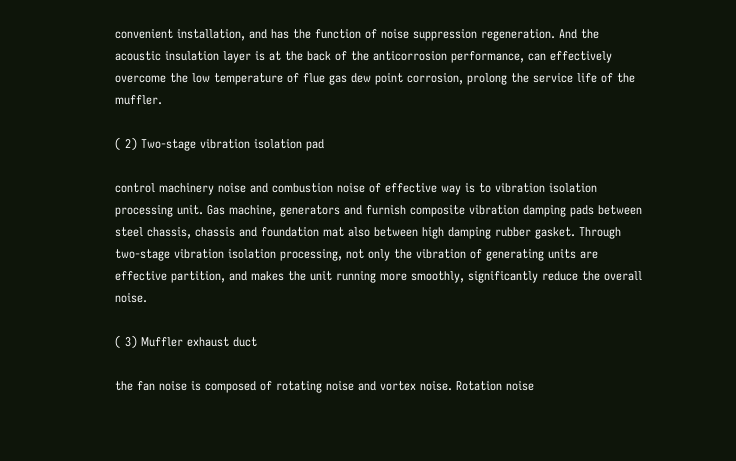convenient installation, and has the function of noise suppression regeneration. And the acoustic insulation layer is at the back of the anticorrosion performance, can effectively overcome the low temperature of flue gas dew point corrosion, prolong the service life of the muffler.

( 2) Two-stage vibration isolation pad

control machinery noise and combustion noise of effective way is to vibration isolation processing unit. Gas machine, generators and furnish composite vibration damping pads between steel chassis, chassis and foundation mat also between high damping rubber gasket. Through two-stage vibration isolation processing, not only the vibration of generating units are effective partition, and makes the unit running more smoothly, significantly reduce the overall noise.

( 3) Muffler exhaust duct

the fan noise is composed of rotating noise and vortex noise. Rotation noise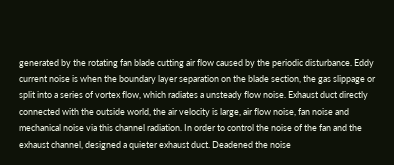generated by the rotating fan blade cutting air flow caused by the periodic disturbance. Eddy current noise is when the boundary layer separation on the blade section, the gas slippage or split into a series of vortex flow, which radiates a unsteady flow noise. Exhaust duct directly connected with the outside world, the air velocity is large, air flow noise, fan noise and mechanical noise via this channel radiation. In order to control the noise of the fan and the exhaust channel, designed a quieter exhaust duct. Deadened the noise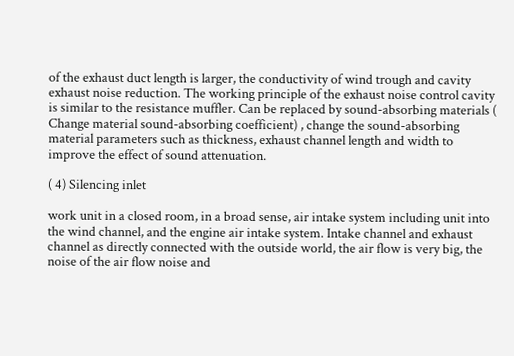of the exhaust duct length is larger, the conductivity of wind trough and cavity exhaust noise reduction. The working principle of the exhaust noise control cavity is similar to the resistance muffler. Can be replaced by sound-absorbing materials ( Change material sound-absorbing coefficient) , change the sound-absorbing material parameters such as thickness, exhaust channel length and width to improve the effect of sound attenuation.

( 4) Silencing inlet

work unit in a closed room, in a broad sense, air intake system including unit into the wind channel, and the engine air intake system. Intake channel and exhaust channel as directly connected with the outside world, the air flow is very big, the noise of the air flow noise and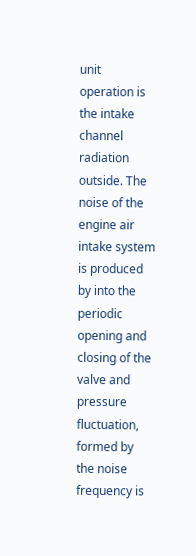unit operation is the intake channel radiation outside. The noise of the engine air intake system is produced by into the periodic opening and closing of the valve and pressure fluctuation, formed by the noise frequency is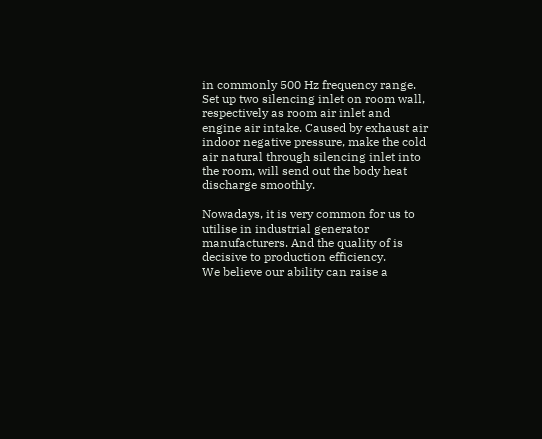in commonly 500 Hz frequency range. Set up two silencing inlet on room wall, respectively as room air inlet and engine air intake. Caused by exhaust air indoor negative pressure, make the cold air natural through silencing inlet into the room, will send out the body heat discharge smoothly.

Nowadays, it is very common for us to utilise in industrial generator manufacturers. And the quality of is decisive to production efficiency.
We believe our ability can raise a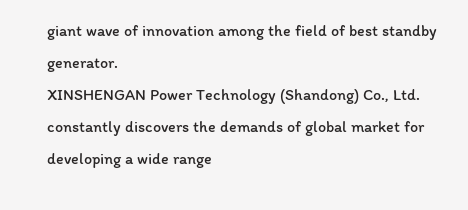giant wave of innovation among the field of best standby generator.
XINSHENGAN Power Technology (Shandong) Co., Ltd. constantly discovers the demands of global market for developing a wide range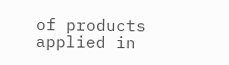of products applied in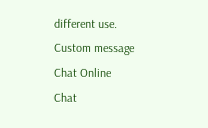different use.
Custom message
Chat Online
Chat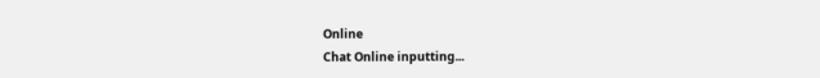Online
Chat Online inputting...